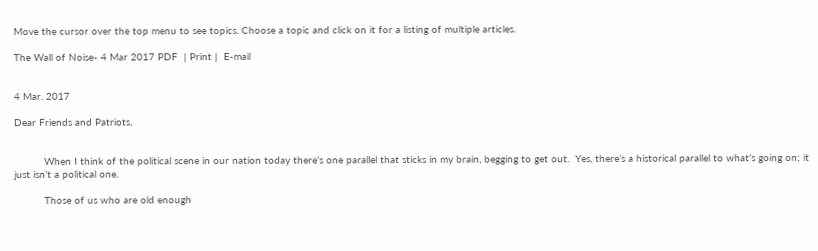Move the cursor over the top menu to see topics. Choose a topic and click on it for a listing of multiple articles.

The Wall of Noise- 4 Mar 2017 PDF  | Print |  E-mail


4 Mar. 2017

Dear Friends and Patriots,


          When I think of the political scene in our nation today there’s one parallel that sticks in my brain, begging to get out.  Yes, there’s a historical parallel to what’s going on; it just isn’t a political one.

          Those of us who are old enough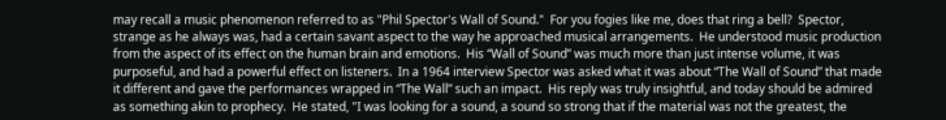may recall a music phenomenon referred to as "Phil Spector's Wall of Sound."  For you fogies like me, does that ring a bell?  Spector, strange as he always was, had a certain savant aspect to the way he approached musical arrangements.  He understood music production from the aspect of its effect on the human brain and emotions.  His “Wall of Sound” was much more than just intense volume, it was purposeful, and had a powerful effect on listeners.  In a 1964 interview Spector was asked what it was about “The Wall of Sound” that made it different and gave the performances wrapped in “The Wall” such an impact.  His reply was truly insightful, and today should be admired as something akin to prophecy.  He stated, "I was looking for a sound, a sound so strong that if the material was not the greatest, the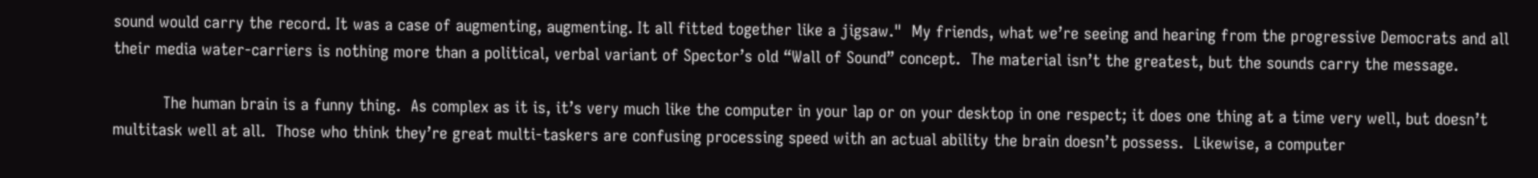sound would carry the record. It was a case of augmenting, augmenting. It all fitted together like a jigsaw."  My friends, what we’re seeing and hearing from the progressive Democrats and all their media water-carriers is nothing more than a political, verbal variant of Spector’s old “Wall of Sound” concept.  The material isn’t the greatest, but the sounds carry the message.

          The human brain is a funny thing.  As complex as it is, it’s very much like the computer in your lap or on your desktop in one respect; it does one thing at a time very well, but doesn’t multitask well at all.  Those who think they’re great multi-taskers are confusing processing speed with an actual ability the brain doesn’t possess.  Likewise, a computer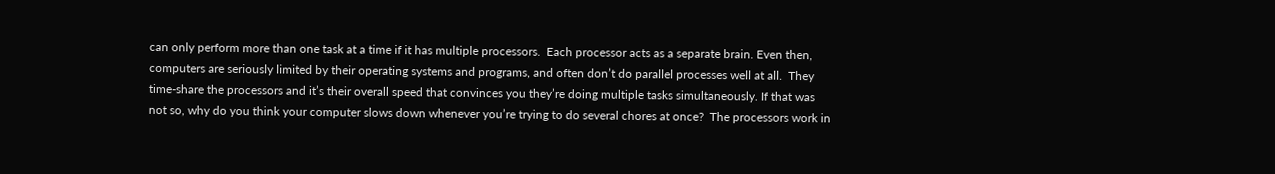can only perform more than one task at a time if it has multiple processors.  Each processor acts as a separate brain. Even then, computers are seriously limited by their operating systems and programs, and often don’t do parallel processes well at all.  They time-share the processors and it’s their overall speed that convinces you they’re doing multiple tasks simultaneously. If that was not so, why do you think your computer slows down whenever you’re trying to do several chores at once?  The processors work in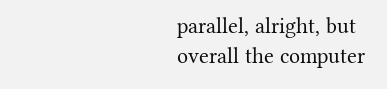parallel, alright, but overall the computer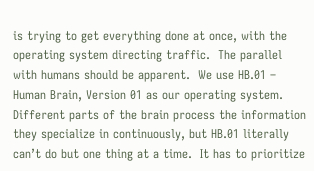is trying to get everything done at once, with the operating system directing traffic.  The parallel with humans should be apparent.  We use HB.01 – Human Brain, Version 01 as our operating system.  Different parts of the brain process the information they specialize in continuously, but HB.01 literally can’t do but one thing at a time.  It has to prioritize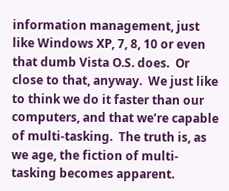information management, just like Windows XP, 7, 8, 10 or even that dumb Vista O.S. does.  Or close to that, anyway.  We just like to think we do it faster than our computers, and that we’re capable of multi-tasking.  The truth is, as we age, the fiction of multi-tasking becomes apparent.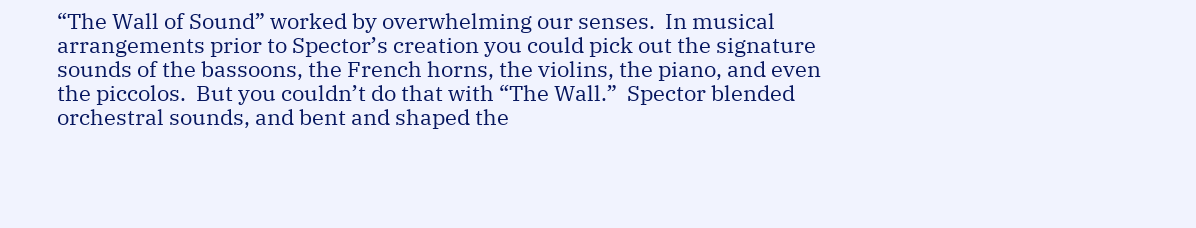“The Wall of Sound” worked by overwhelming our senses.  In musical arrangements prior to Spector’s creation you could pick out the signature sounds of the bassoons, the French horns, the violins, the piano, and even the piccolos.  But you couldn’t do that with “The Wall.”  Spector blended orchestral sounds, and bent and shaped the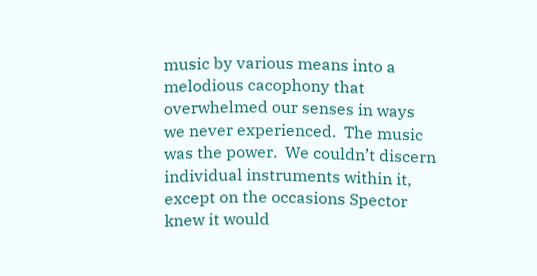music by various means into a melodious cacophony that overwhelmed our senses in ways we never experienced.  The music was the power.  We couldn’t discern individual instruments within it, except on the occasions Spector knew it would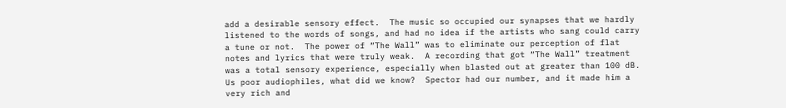add a desirable sensory effect.  The music so occupied our synapses that we hardly listened to the words of songs, and had no idea if the artists who sang could carry a tune or not.  The power of “The Wall” was to eliminate our perception of flat notes and lyrics that were truly weak.  A recording that got “The Wall” treatment was a total sensory experience, especially when blasted out at greater than 100 dB.  Us poor audiophiles, what did we know?  Spector had our number, and it made him a very rich and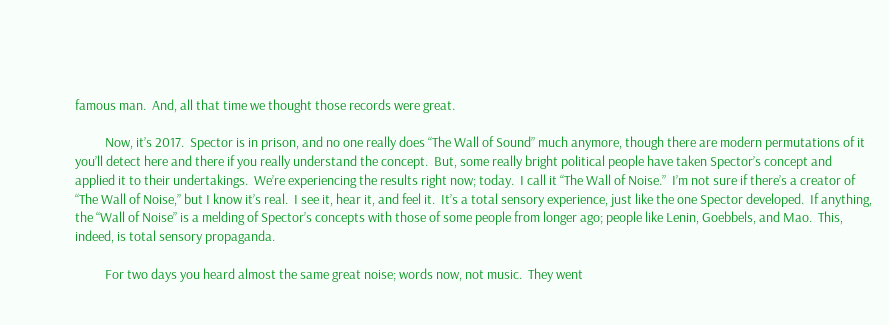famous man.  And, all that time we thought those records were great.

          Now, it’s 2017.  Spector is in prison, and no one really does “The Wall of Sound” much anymore, though there are modern permutations of it you’ll detect here and there if you really understand the concept.  But, some really bright political people have taken Spector’s concept and applied it to their undertakings.  We’re experiencing the results right now; today.  I call it “The Wall of Noise.”  I’m not sure if there’s a creator of “The Wall of Noise,” but I know it’s real.  I see it, hear it, and feel it.  It’s a total sensory experience, just like the one Spector developed.  If anything, the “Wall of Noise” is a melding of Spector’s concepts with those of some people from longer ago; people like Lenin, Goebbels, and Mao.  This, indeed, is total sensory propaganda.

          For two days you heard almost the same great noise; words now, not music.  They went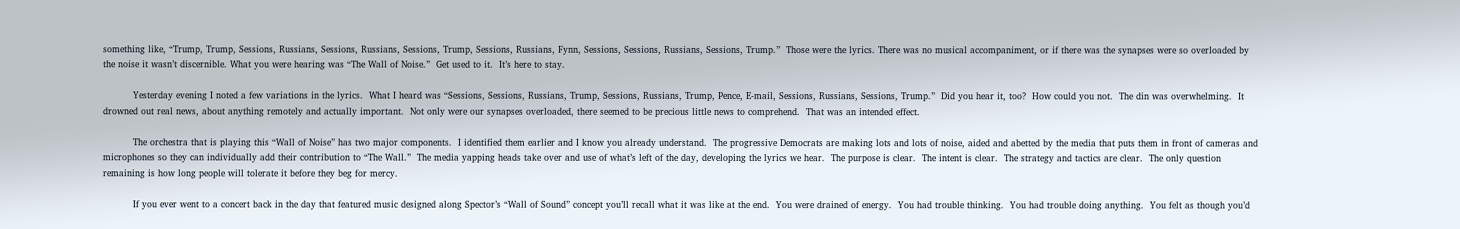something like, “Trump, Trump, Sessions, Russians, Sessions, Russians, Sessions, Trump, Sessions, Russians, Fynn, Sessions, Sessions, Russians, Sessions, Trump.”  Those were the lyrics. There was no musical accompaniment, or if there was the synapses were so overloaded by the noise it wasn’t discernible. What you were hearing was “The Wall of Noise.”  Get used to it.  It’s here to stay.

          Yesterday evening I noted a few variations in the lyrics.  What I heard was “Sessions, Sessions, Russians, Trump, Sessions, Russians, Trump, Pence, E-mail, Sessions, Russians, Sessions, Trump.”  Did you hear it, too?  How could you not.  The din was overwhelming.  It drowned out real news, about anything remotely and actually important.  Not only were our synapses overloaded, there seemed to be precious little news to comprehend.  That was an intended effect.

          The orchestra that is playing this “Wall of Noise” has two major components.  I identified them earlier and I know you already understand.  The progressive Democrats are making lots and lots of noise, aided and abetted by the media that puts them in front of cameras and microphones so they can individually add their contribution to “The Wall.”  The media yapping heads take over and use of what’s left of the day, developing the lyrics we hear.  The purpose is clear.  The intent is clear.  The strategy and tactics are clear.  The only question remaining is how long people will tolerate it before they beg for mercy.

          If you ever went to a concert back in the day that featured music designed along Spector’s “Wall of Sound” concept you’ll recall what it was like at the end.  You were drained of energy.  You had trouble thinking.  You had trouble doing anything.  You felt as though you’d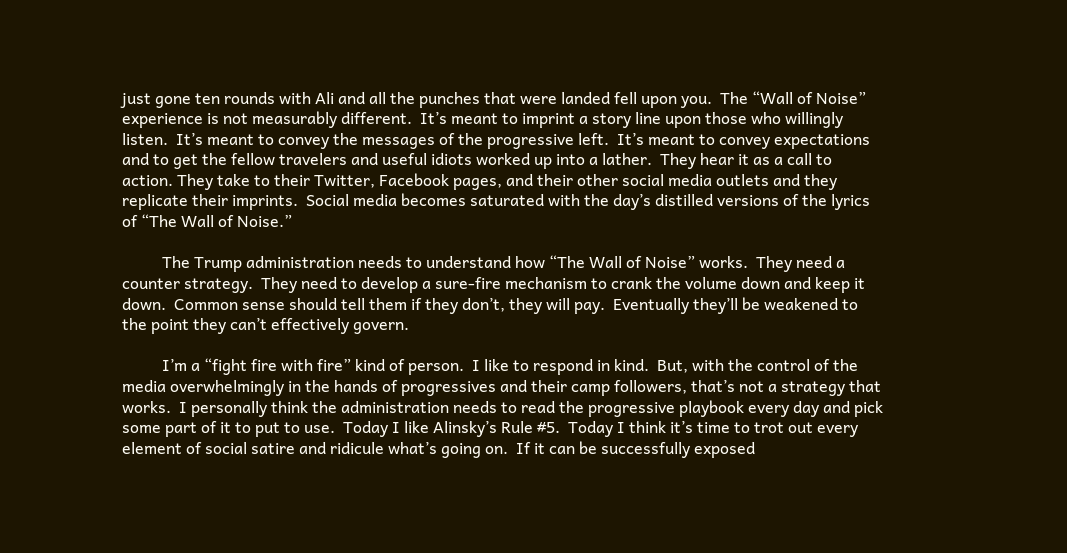just gone ten rounds with Ali and all the punches that were landed fell upon you.  The “Wall of Noise” experience is not measurably different.  It’s meant to imprint a story line upon those who willingly listen.  It’s meant to convey the messages of the progressive left.  It’s meant to convey expectations and to get the fellow travelers and useful idiots worked up into a lather.  They hear it as a call to action. They take to their Twitter, Facebook pages, and their other social media outlets and they replicate their imprints.  Social media becomes saturated with the day’s distilled versions of the lyrics of “The Wall of Noise.”

          The Trump administration needs to understand how “The Wall of Noise” works.  They need a counter strategy.  They need to develop a sure-fire mechanism to crank the volume down and keep it down.  Common sense should tell them if they don’t, they will pay.  Eventually they’ll be weakened to the point they can’t effectively govern.

          I’m a “fight fire with fire” kind of person.  I like to respond in kind.  But, with the control of the media overwhelmingly in the hands of progressives and their camp followers, that’s not a strategy that works.  I personally think the administration needs to read the progressive playbook every day and pick some part of it to put to use.  Today I like Alinsky’s Rule #5.  Today I think it’s time to trot out every element of social satire and ridicule what’s going on.  If it can be successfully exposed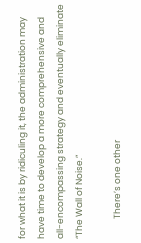for what it is by ridiculing it, the administration may have time to develop a more comprehensive and all-encompassing strategy and eventually eliminate “The Wall of Noise.”

          There’s one other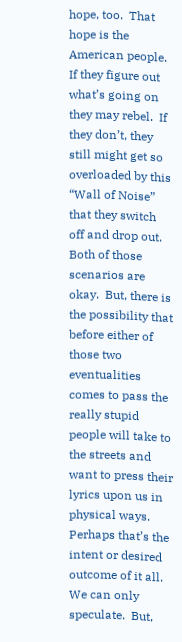hope, too.  That hope is the American people.  If they figure out what’s going on they may rebel.  If they don’t, they still might get so overloaded by this “Wall of Noise” that they switch off and drop out.  Both of those scenarios are okay.  But, there is the possibility that before either of those two eventualities comes to pass the really stupid people will take to the streets and want to press their lyrics upon us in physical ways.  Perhaps that’s the intent or desired outcome of it all.  We can only speculate.  But,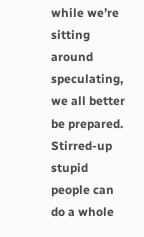while we’re sitting around speculating, we all better be prepared. Stirred-up stupid people can do a whole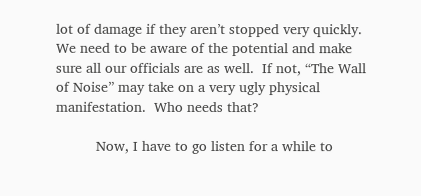lot of damage if they aren’t stopped very quickly.  We need to be aware of the potential and make sure all our officials are as well.  If not, “The Wall of Noise” may take on a very ugly physical manifestation.  Who needs that?

          Now, I have to go listen for a while to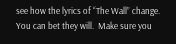see how the lyrics of “The Wall” change.  You can bet they will.  Make sure you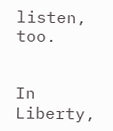listen, too.


In Liberty,